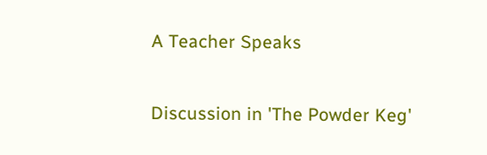A Teacher Speaks

Discussion in 'The Powder Keg'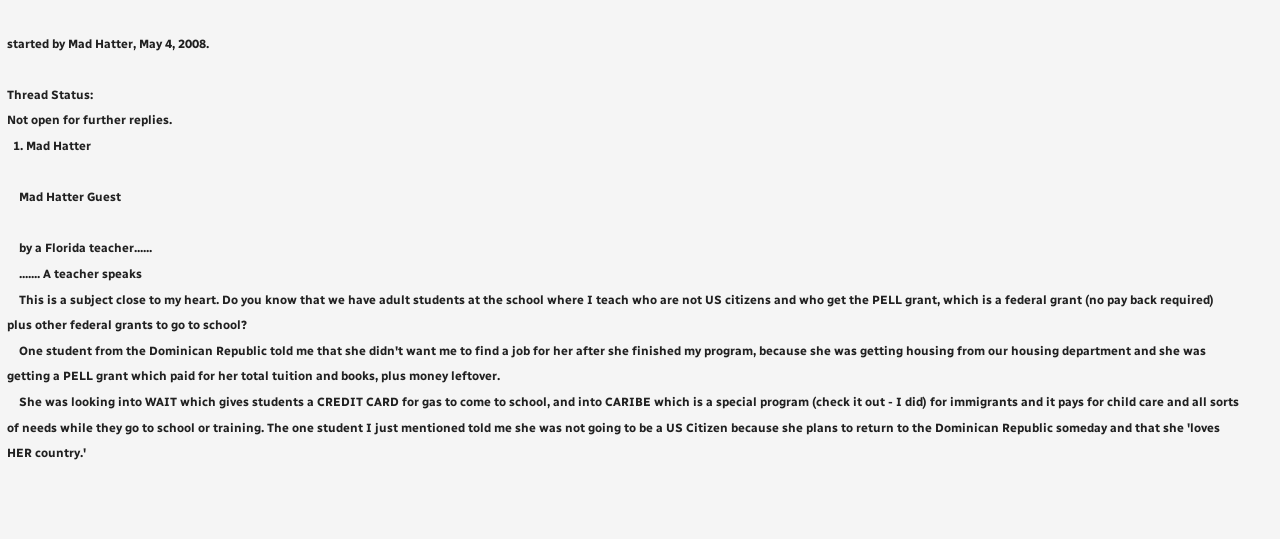started by Mad Hatter, May 4, 2008.

Thread Status:
Not open for further replies.
  1. Mad Hatter

    Mad Hatter Guest

    by a Florida teacher......
    ....... A teacher speaks
    This is a subject close to my heart. Do you know that we have adult students at the school where I teach who are not US citizens and who get the PELL grant, which is a federal grant (no pay back required) plus other federal grants to go to school?
    One student from the Dominican Republic told me that she didn't want me to find a job for her after she finished my program, because she was getting housing from our housing department and she was getting a PELL grant which paid for her total tuition and books, plus money leftover.
    She was looking into WAIT which gives students a CREDIT CARD for gas to come to school, and into CARIBE which is a special program (check it out - I did) for immigrants and it pays for child care and all sorts of needs while they go to school or training. The one student I just mentioned told me she was not going to be a US Citizen because she plans to return to the Dominican Republic someday and that she 'loves HER country.'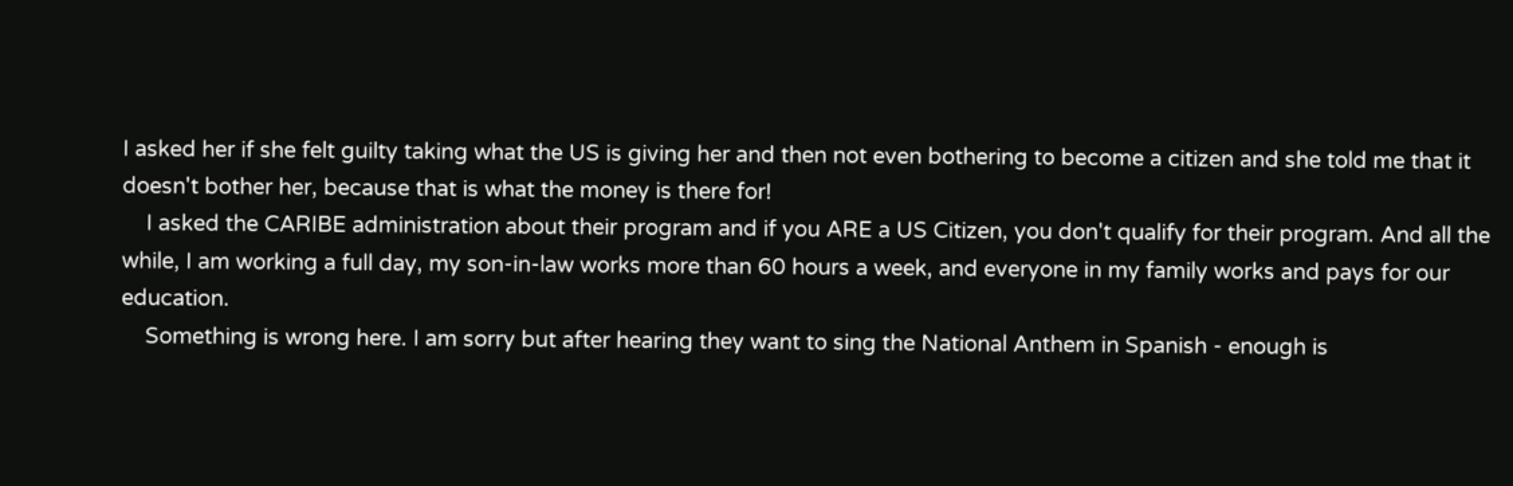I asked her if she felt guilty taking what the US is giving her and then not even bothering to become a citizen and she told me that it doesn't bother her, because that is what the money is there for!
    I asked the CARIBE administration about their program and if you ARE a US Citizen, you don't qualify for their program. And all the while, I am working a full day, my son-in-law works more than 60 hours a week, and everyone in my family works and pays for our education.
    Something is wrong here. I am sorry but after hearing they want to sing the National Anthem in Spanish - enough is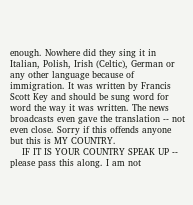enough. Nowhere did they sing it in Italian, Polish, Irish (Celtic), German or any other language because of immigration. It was written by Francis Scott Key and should be sung word for word the way it was written. The news broadcasts even gave the translation -- not even close. Sorry if this offends anyone but this is MY COUNTRY.
    IF IT IS YOUR COUNTRY SPEAK UP -- please pass this along. I am not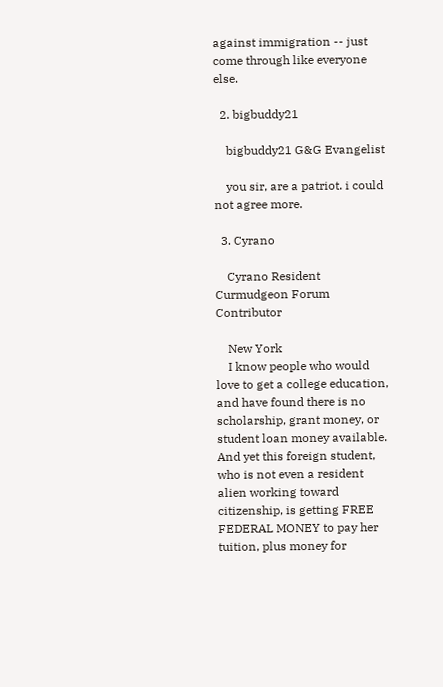against immigration -- just come through like everyone else.

  2. bigbuddy21

    bigbuddy21 G&G Evangelist

    you sir, are a patriot. i could not agree more.

  3. Cyrano

    Cyrano Resident Curmudgeon Forum Contributor

    New York
    I know people who would love to get a college education, and have found there is no scholarship, grant money, or student loan money available. And yet this foreign student, who is not even a resident alien working toward citizenship, is getting FREE FEDERAL MONEY to pay her tuition, plus money for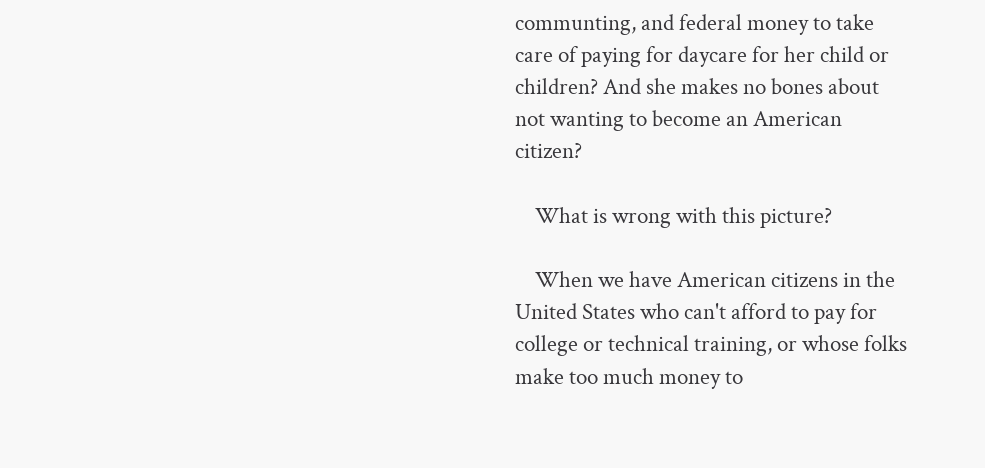communting, and federal money to take care of paying for daycare for her child or children? And she makes no bones about not wanting to become an American citizen?

    What is wrong with this picture?

    When we have American citizens in the United States who can't afford to pay for college or technical training, or whose folks make too much money to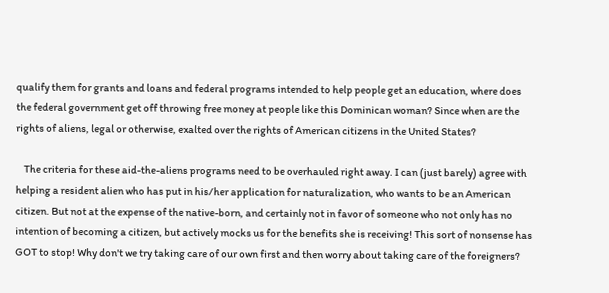qualify them for grants and loans and federal programs intended to help people get an education, where does the federal government get off throwing free money at people like this Dominican woman? Since when are the rights of aliens, legal or otherwise, exalted over the rights of American citizens in the United States?

    The criteria for these aid-the-aliens programs need to be overhauled right away. I can (just barely) agree with helping a resident alien who has put in his/her application for naturalization, who wants to be an American citizen. But not at the expense of the native-born, and certainly not in favor of someone who not only has no intention of becoming a citizen, but actively mocks us for the benefits she is receiving! This sort of nonsense has GOT to stop! Why don't we try taking care of our own first and then worry about taking care of the foreigners?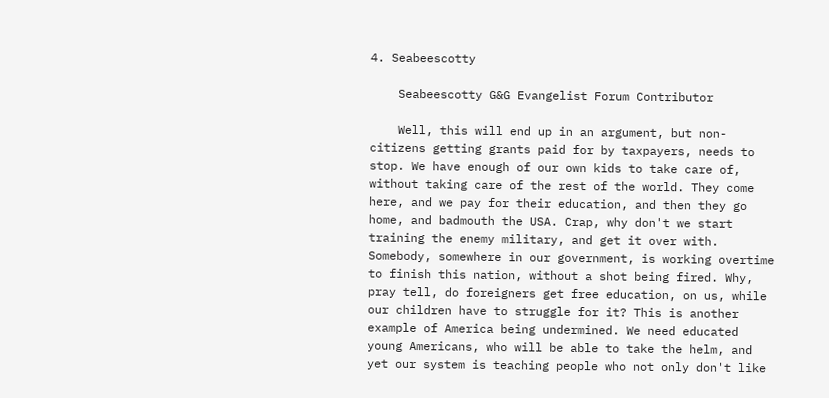4. Seabeescotty

    Seabeescotty G&G Evangelist Forum Contributor

    Well, this will end up in an argument, but non-citizens getting grants paid for by taxpayers, needs to stop. We have enough of our own kids to take care of, without taking care of the rest of the world. They come here, and we pay for their education, and then they go home, and badmouth the USA. Crap, why don't we start training the enemy military, and get it over with. Somebody, somewhere in our government, is working overtime to finish this nation, without a shot being fired. Why, pray tell, do foreigners get free education, on us, while our children have to struggle for it? This is another example of America being undermined. We need educated young Americans, who will be able to take the helm, and yet our system is teaching people who not only don't like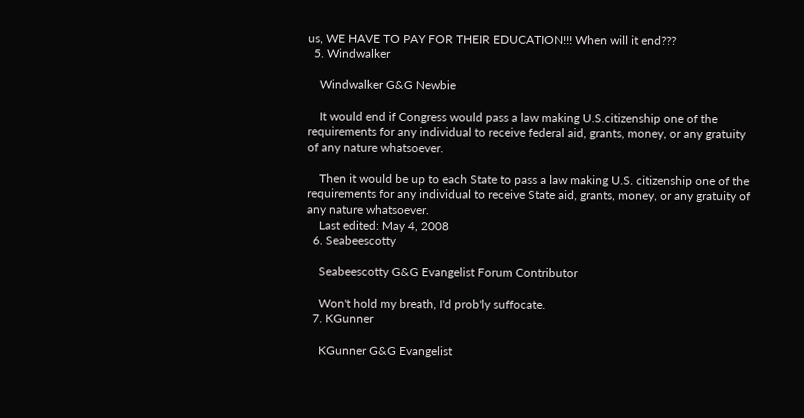us, WE HAVE TO PAY FOR THEIR EDUCATION!!! When will it end???
  5. Windwalker

    Windwalker G&G Newbie

    It would end if Congress would pass a law making U.S.citizenship one of the requirements for any individual to receive federal aid, grants, money, or any gratuity of any nature whatsoever.

    Then it would be up to each State to pass a law making U.S. citizenship one of the requirements for any individual to receive State aid, grants, money, or any gratuity of any nature whatsoever.
    Last edited: May 4, 2008
  6. Seabeescotty

    Seabeescotty G&G Evangelist Forum Contributor

    Won't hold my breath, I'd prob'ly suffocate.
  7. KGunner

    KGunner G&G Evangelist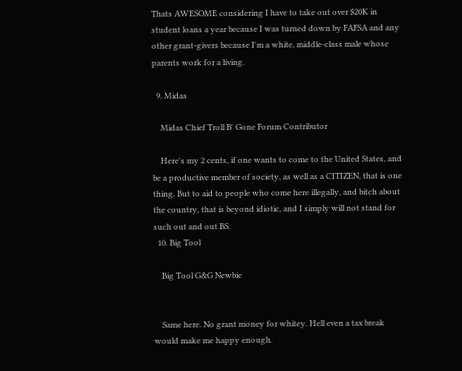Thats AWESOME considering I have to take out over $20K in student loans a year because I was turned down by FAFSA and any other grant-givers because I'm a white, middle-class male whose parents work for a living.

  9. Midas

    Midas Chief Troll B' Gone Forum Contributor

    Here's my 2 cents, if one wants to come to the United States, and be a productive member of society, as well as a CITIZEN, that is one thing. But to aid to people who come here illegally, and bitch about the country, that is beyond idiotic, and I simply will not stand for such out and out BS.
  10. Big Tool

    Big Tool G&G Newbie


    Same here. No grant money for whitey. Hell even a tax break would make me happy enough.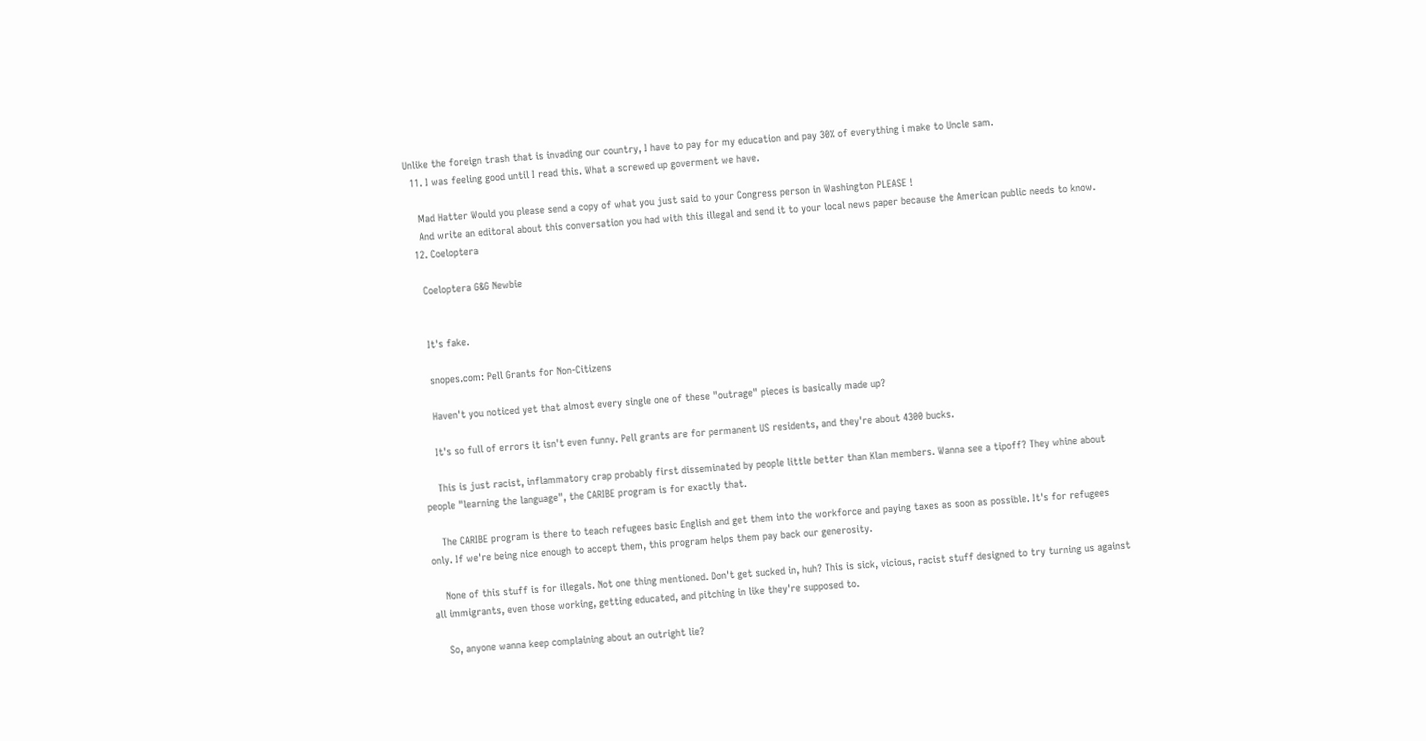Unlike the foreign trash that is invading our country, I have to pay for my education and pay 30% of everything i make to Uncle sam.
  11. I was feeling good until I read this. What a screwed up goverment we have.

    Mad Hatter Would you please send a copy of what you just said to your Congress person in Washington PLEASE !
    And write an editoral about this conversation you had with this illegal and send it to your local news paper because the American public needs to know.
  12. Coeloptera

    Coeloptera G&G Newbie


    It's fake.

    snopes.com: Pell Grants for Non-Citizens

    Haven't you noticed yet that almost every single one of these "outrage" pieces is basically made up?

    It's so full of errors it isn't even funny. Pell grants are for permanent US residents, and they're about 4300 bucks.

    This is just racist, inflammatory crap probably first disseminated by people little better than Klan members. Wanna see a tipoff? They whine about people "learning the language", the CARIBE program is for exactly that.

    The CARIBE program is there to teach refugees basic English and get them into the workforce and paying taxes as soon as possible. It's for refugees only. If we're being nice enough to accept them, this program helps them pay back our generosity.

    None of this stuff is for illegals. Not one thing mentioned. Don't get sucked in, huh? This is sick, vicious, racist stuff designed to try turning us against all immigrants, even those working, getting educated, and pitching in like they're supposed to.

    So, anyone wanna keep complaining about an outright lie?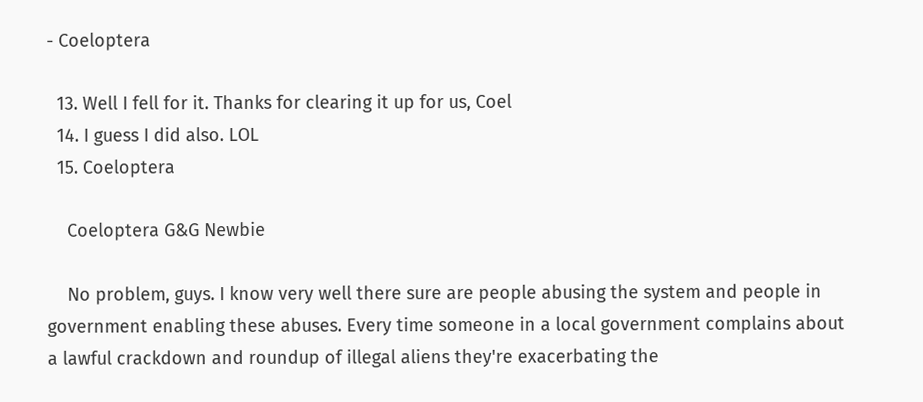- Coeloptera

  13. Well I fell for it. Thanks for clearing it up for us, Coel
  14. I guess I did also. LOL
  15. Coeloptera

    Coeloptera G&G Newbie

    No problem, guys. I know very well there sure are people abusing the system and people in government enabling these abuses. Every time someone in a local government complains about a lawful crackdown and roundup of illegal aliens they're exacerbating the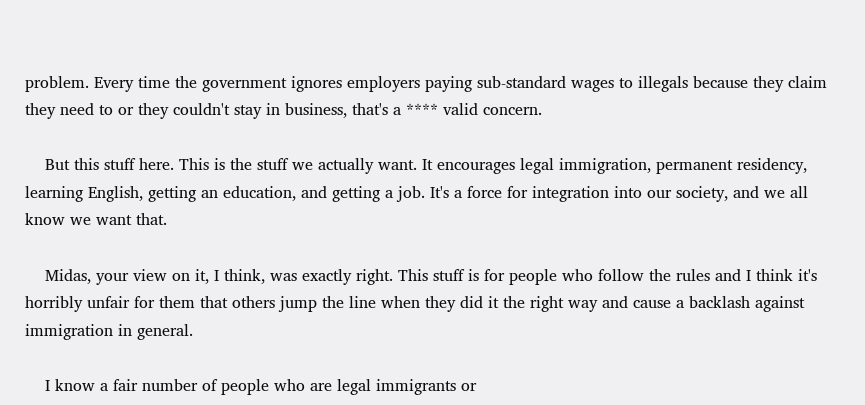problem. Every time the government ignores employers paying sub-standard wages to illegals because they claim they need to or they couldn't stay in business, that's a **** valid concern.

    But this stuff here. This is the stuff we actually want. It encourages legal immigration, permanent residency, learning English, getting an education, and getting a job. It's a force for integration into our society, and we all know we want that.

    Midas, your view on it, I think, was exactly right. This stuff is for people who follow the rules and I think it's horribly unfair for them that others jump the line when they did it the right way and cause a backlash against immigration in general.

    I know a fair number of people who are legal immigrants or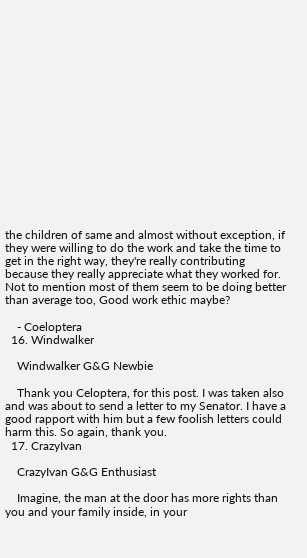the children of same and almost without exception, if they were willing to do the work and take the time to get in the right way, they're really contributing because they really appreciate what they worked for. Not to mention most of them seem to be doing better than average too, Good work ethic maybe?

    - Coeloptera
  16. Windwalker

    Windwalker G&G Newbie

    Thank you Celoptera, for this post. I was taken also and was about to send a letter to my Senator. I have a good rapport with him but a few foolish letters could harm this. So again, thank you.
  17. CrazyIvan

    CrazyIvan G&G Enthusiast

    Imagine, the man at the door has more rights than you and your family inside, in your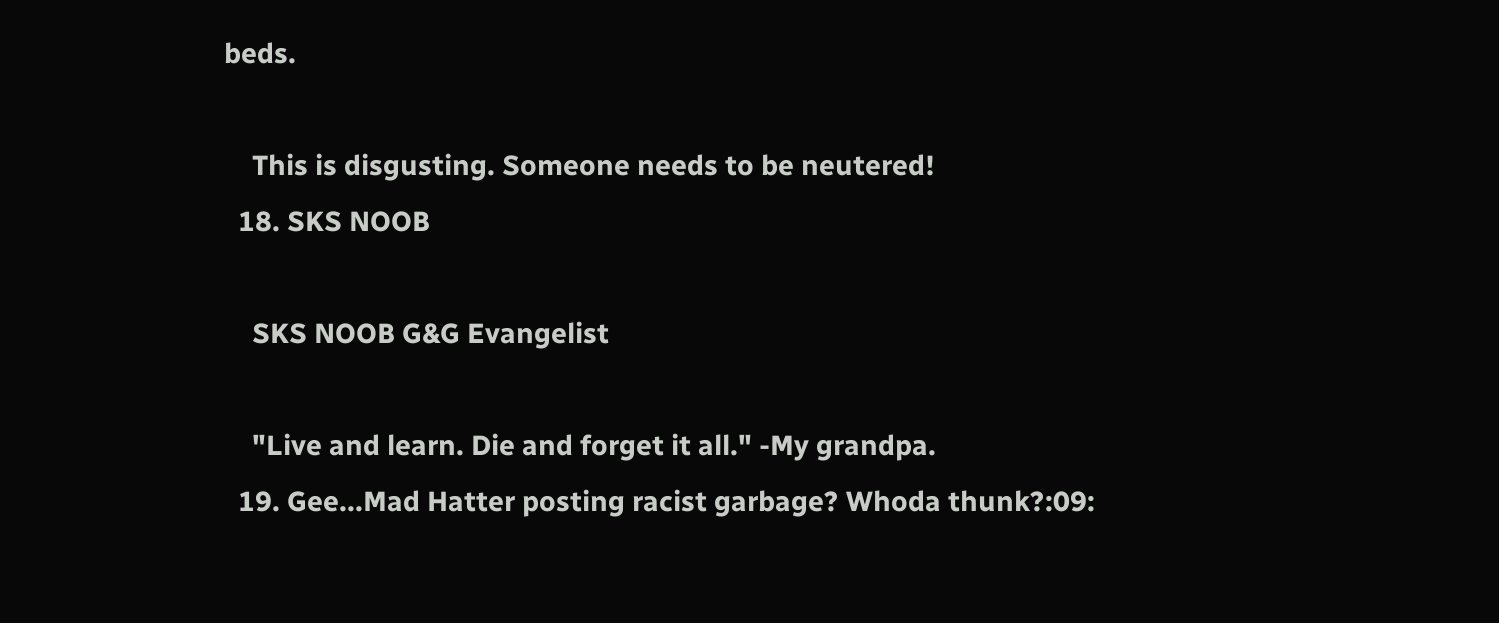beds.

    This is disgusting. Someone needs to be neutered!
  18. SKS NOOB

    SKS NOOB G&G Evangelist

    "Live and learn. Die and forget it all." -My grandpa.
  19. Gee...Mad Hatter posting racist garbage? Whoda thunk?:09: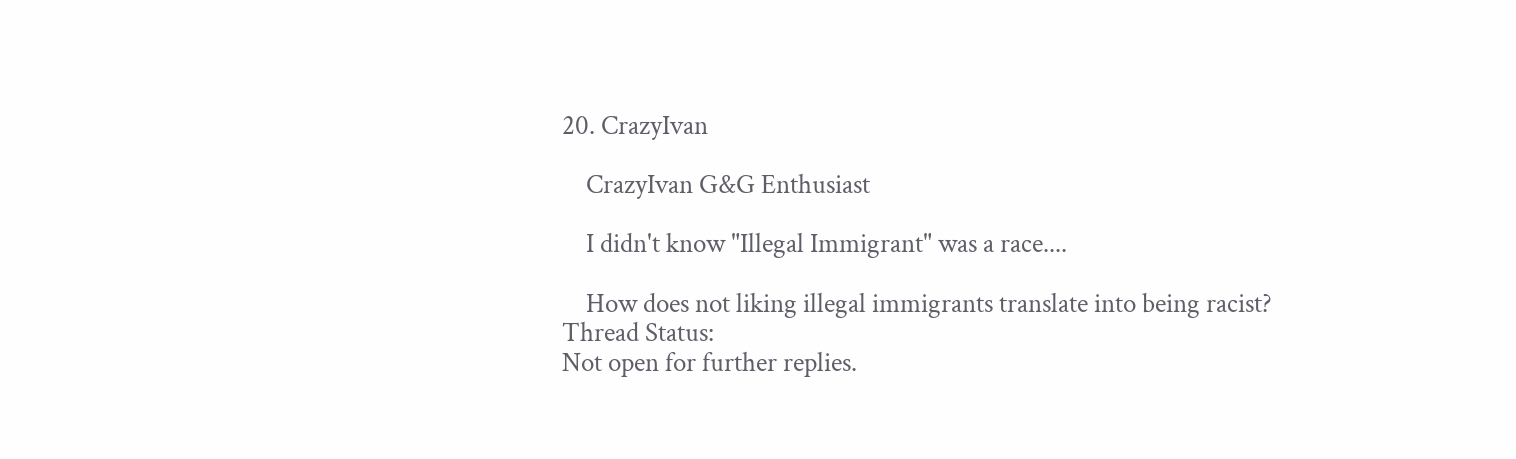20. CrazyIvan

    CrazyIvan G&G Enthusiast

    I didn't know "Illegal Immigrant" was a race....

    How does not liking illegal immigrants translate into being racist?
Thread Status:
Not open for further replies.